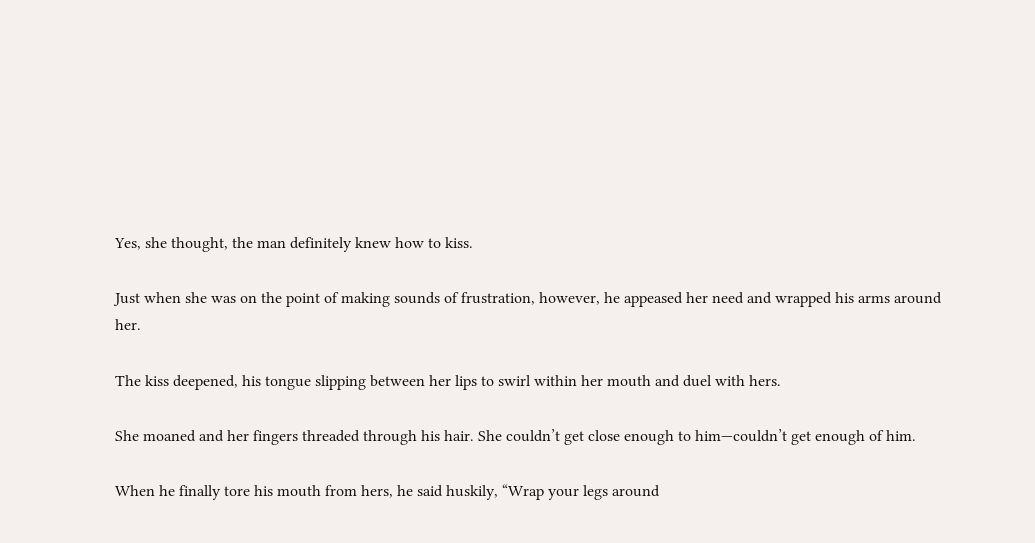Yes, she thought, the man definitely knew how to kiss.

Just when she was on the point of making sounds of frustration, however, he appeased her need and wrapped his arms around her.

The kiss deepened, his tongue slipping between her lips to swirl within her mouth and duel with hers.

She moaned and her fingers threaded through his hair. She couldn’t get close enough to him—couldn’t get enough of him.

When he finally tore his mouth from hers, he said huskily, “Wrap your legs around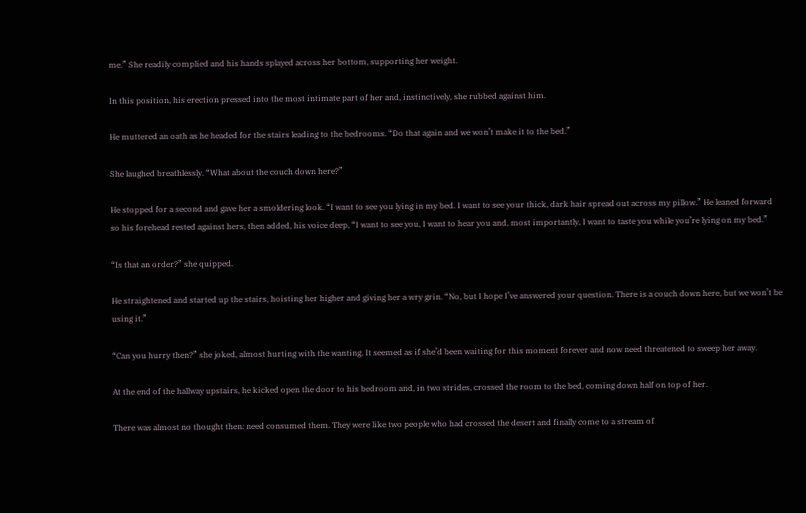me.” She readily complied and his hands splayed across her bottom, supporting her weight.

In this position, his erection pressed into the most intimate part of her and, instinctively, she rubbed against him.

He muttered an oath as he headed for the stairs leading to the bedrooms. “Do that again and we won’t make it to the bed.”

She laughed breathlessly. “What about the couch down here?”

He stopped for a second and gave her a smoldering look. “I want to see you lying in my bed. I want to see your thick, dark hair spread out across my pillow.” He leaned forward so his forehead rested against hers, then added, his voice deep, “I want to see you, I want to hear you and, most importantly, I want to taste you while you’re lying on my bed.”

“Is that an order?” she quipped.

He straightened and started up the stairs, hoisting her higher and giving her a wry grin. “No, but I hope I’ve answered your question. There is a couch down here, but we won’t be using it.”

“Can you hurry then?” she joked, almost hurting with the wanting. It seemed as if she’d been waiting for this moment forever and now need threatened to sweep her away.

At the end of the hallway upstairs, he kicked open the door to his bedroom and, in two strides, crossed the room to the bed, coming down half on top of her.

There was almost no thought then: need consumed them. They were like two people who had crossed the desert and finally come to a stream of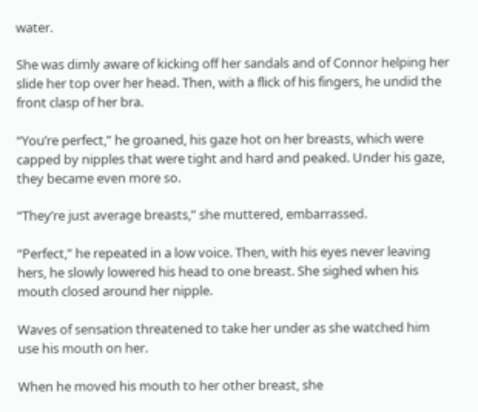water.

She was dimly aware of kicking off her sandals and of Connor helping her slide her top over her head. Then, with a flick of his fingers, he undid the front clasp of her bra.

“You’re perfect,” he groaned, his gaze hot on her breasts, which were capped by nipples that were tight and hard and peaked. Under his gaze, they became even more so.

“They’re just average breasts,” she muttered, embarrassed.

“Perfect,” he repeated in a low voice. Then, with his eyes never leaving hers, he slowly lowered his head to one breast. She sighed when his mouth closed around her nipple.

Waves of sensation threatened to take her under as she watched him use his mouth on her.

When he moved his mouth to her other breast, she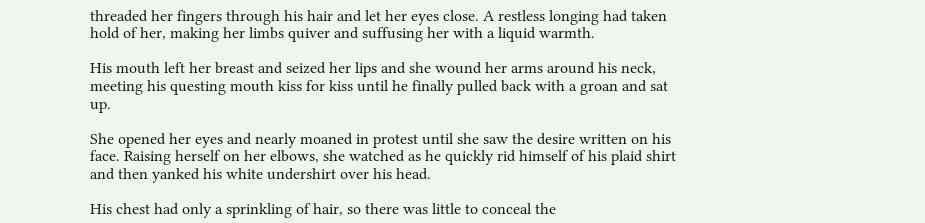threaded her fingers through his hair and let her eyes close. A restless longing had taken hold of her, making her limbs quiver and suffusing her with a liquid warmth.

His mouth left her breast and seized her lips and she wound her arms around his neck, meeting his questing mouth kiss for kiss until he finally pulled back with a groan and sat up.

She opened her eyes and nearly moaned in protest until she saw the desire written on his face. Raising herself on her elbows, she watched as he quickly rid himself of his plaid shirt and then yanked his white undershirt over his head.

His chest had only a sprinkling of hair, so there was little to conceal the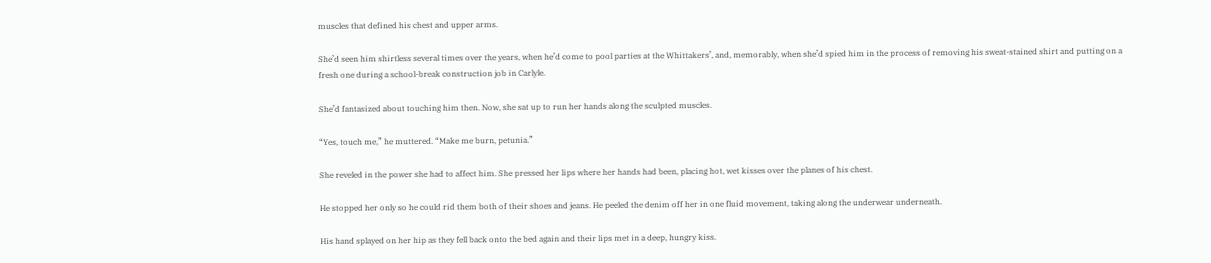muscles that defined his chest and upper arms.

She’d seen him shirtless several times over the years, when he’d come to pool parties at the Whittakers’, and, memorably, when she’d spied him in the process of removing his sweat-stained shirt and putting on a fresh one during a school-break construction job in Carlyle.

She’d fantasized about touching him then. Now, she sat up to run her hands along the sculpted muscles.

“Yes, touch me,” he muttered. “Make me burn, petunia.”

She reveled in the power she had to affect him. She pressed her lips where her hands had been, placing hot, wet kisses over the planes of his chest.

He stopped her only so he could rid them both of their shoes and jeans. He peeled the denim off her in one fluid movement, taking along the underwear underneath.

His hand splayed on her hip as they fell back onto the bed again and their lips met in a deep, hungry kiss.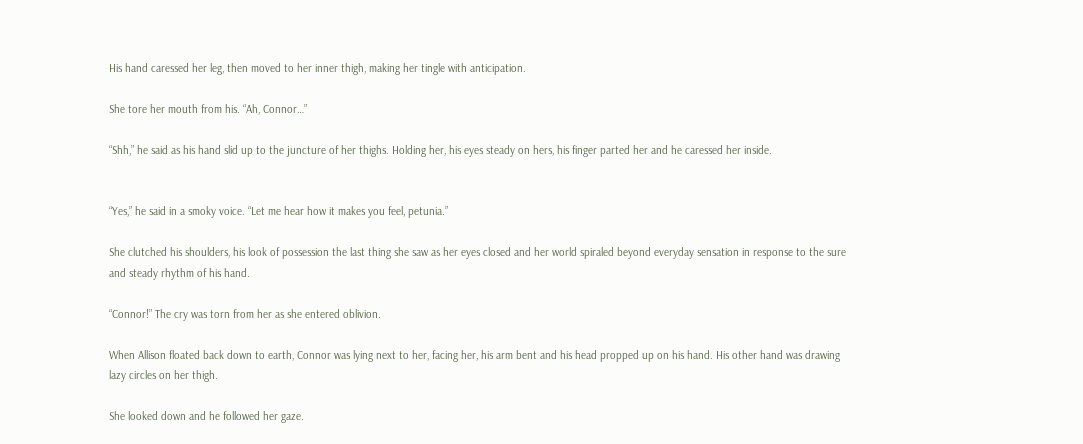His hand caressed her leg, then moved to her inner thigh, making her tingle with anticipation.

She tore her mouth from his. “Ah, Connor…”

“Shh,” he said as his hand slid up to the juncture of her thighs. Holding her, his eyes steady on hers, his finger parted her and he caressed her inside.


“Yes,” he said in a smoky voice. “Let me hear how it makes you feel, petunia.”

She clutched his shoulders, his look of possession the last thing she saw as her eyes closed and her world spiraled beyond everyday sensation in response to the sure and steady rhythm of his hand.

“Connor!” The cry was torn from her as she entered oblivion.

When Allison floated back down to earth, Connor was lying next to her, facing her, his arm bent and his head propped up on his hand. His other hand was drawing lazy circles on her thigh.

She looked down and he followed her gaze.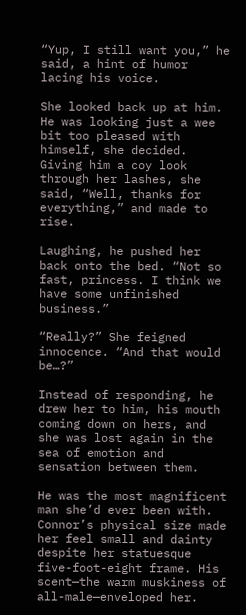“Yup, I still want you,” he said, a hint of humor lacing his voice.

She looked back up at him. He was looking just a wee bit too pleased with himself, she decided. Giving him a coy look through her lashes, she said, “Well, thanks for everything,” and made to rise.

Laughing, he pushed her back onto the bed. “Not so fast, princess. I think we have some unfinished business.”

“Really?” She feigned innocence. “And that would be…?”

Instead of responding, he drew her to him, his mouth coming down on hers, and she was lost again in the sea of emotion and sensation between them.

He was the most magnificent man she’d ever been with. Connor’s physical size made her feel small and dainty despite her statuesque five-foot-eight frame. His scent—the warm muskiness of all-male—enveloped her.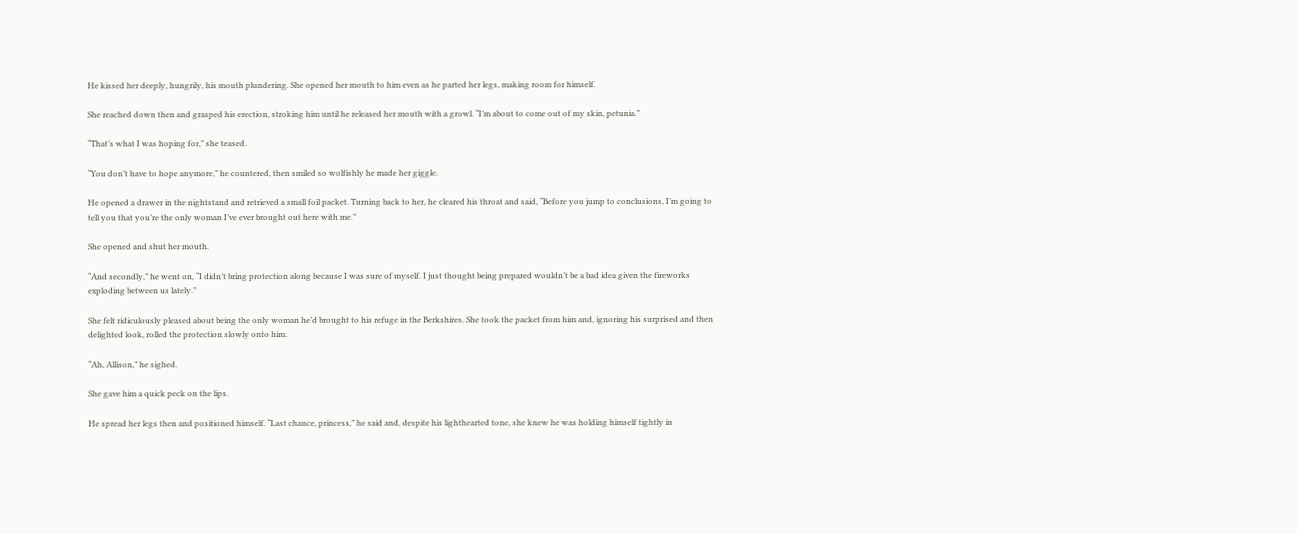He kissed her deeply, hungrily, his mouth plundering. She opened her mouth to him even as he parted her legs, making room for himself.

She reached down then and grasped his erection, stroking him until he released her mouth with a growl. “I’m about to come out of my skin, petunia.”

“That’s what I was hoping for,” she teased.

“You don’t have to hope anymore,” he countered, then smiled so wolfishly he made her giggle.

He opened a drawer in the nightstand and retrieved a small foil packet. Turning back to her, he cleared his throat and said, “Before you jump to conclusions, I’m going to tell you that you’re the only woman I’ve ever brought out here with me.”

She opened and shut her mouth.

“And secondly,” he went on, “I didn’t bring protection along because I was sure of myself. I just thought being prepared wouldn’t be a bad idea given the fireworks exploding between us lately.”

She felt ridiculously pleased about being the only woman he’d brought to his refuge in the Berkshires. She took the packet from him and, ignoring his surprised and then delighted look, rolled the protection slowly onto him.

“Ah, Allison,” he sighed.

She gave him a quick peck on the lips.

He spread her legs then and positioned himself. “Last chance, princess,” he said and, despite his lighthearted tone, she knew he was holding himself tightly in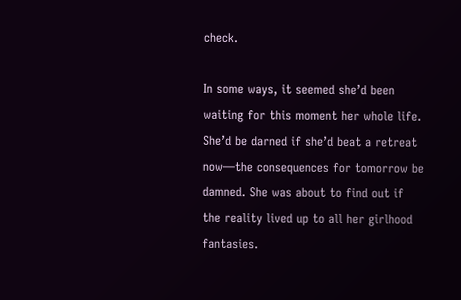check.

In some ways, it seemed she’d been waiting for this moment her whole life. She’d be darned if she’d beat a retreat now—the consequences for tomorrow be damned. She was about to find out if the reality lived up to all her girlhood fantasies.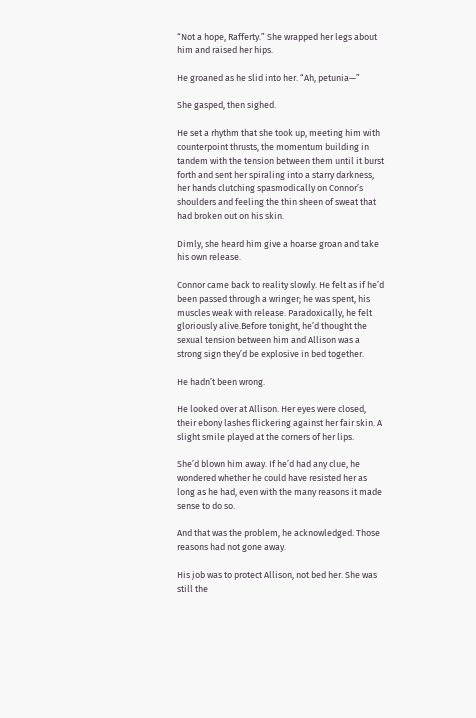“Not a hope, Rafferty.” She wrapped her legs about him and raised her hips.

He groaned as he slid into her. “Ah, petunia—”

She gasped, then sighed.

He set a rhythm that she took up, meeting him with counterpoint thrusts, the momentum building in tandem with the tension between them until it burst forth and sent her spiraling into a starry darkness, her hands clutching spasmodically on Connor’s shoulders and feeling the thin sheen of sweat that had broken out on his skin.

Dimly, she heard him give a hoarse groan and take his own release.

Connor came back to reality slowly. He felt as if he’d been passed through a wringer; he was spent, his muscles weak with release. Paradoxically, he felt gloriously alive.Before tonight, he’d thought the sexual tension between him and Allison was a strong sign they’d be explosive in bed together.

He hadn’t been wrong.

He looked over at Allison. Her eyes were closed, their ebony lashes flickering against her fair skin. A slight smile played at the corners of her lips.

She’d blown him away. If he’d had any clue, he wondered whether he could have resisted her as long as he had, even with the many reasons it made sense to do so.

And that was the problem, he acknowledged. Those reasons had not gone away.

His job was to protect Allison, not bed her. She was still the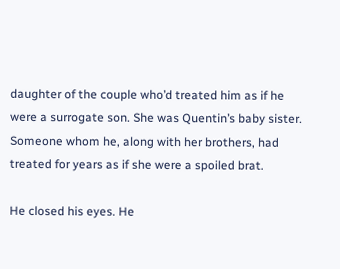daughter of the couple who’d treated him as if he were a surrogate son. She was Quentin’s baby sister. Someone whom he, along with her brothers, had treated for years as if she were a spoiled brat.

He closed his eyes. He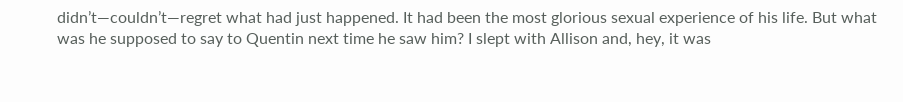didn’t—couldn’t—regret what had just happened. It had been the most glorious sexual experience of his life. But what was he supposed to say to Quentin next time he saw him? I slept with Allison and, hey, it was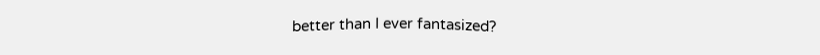better than I ever fantasized?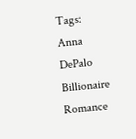Tags: Anna DePalo Billionaire Romance